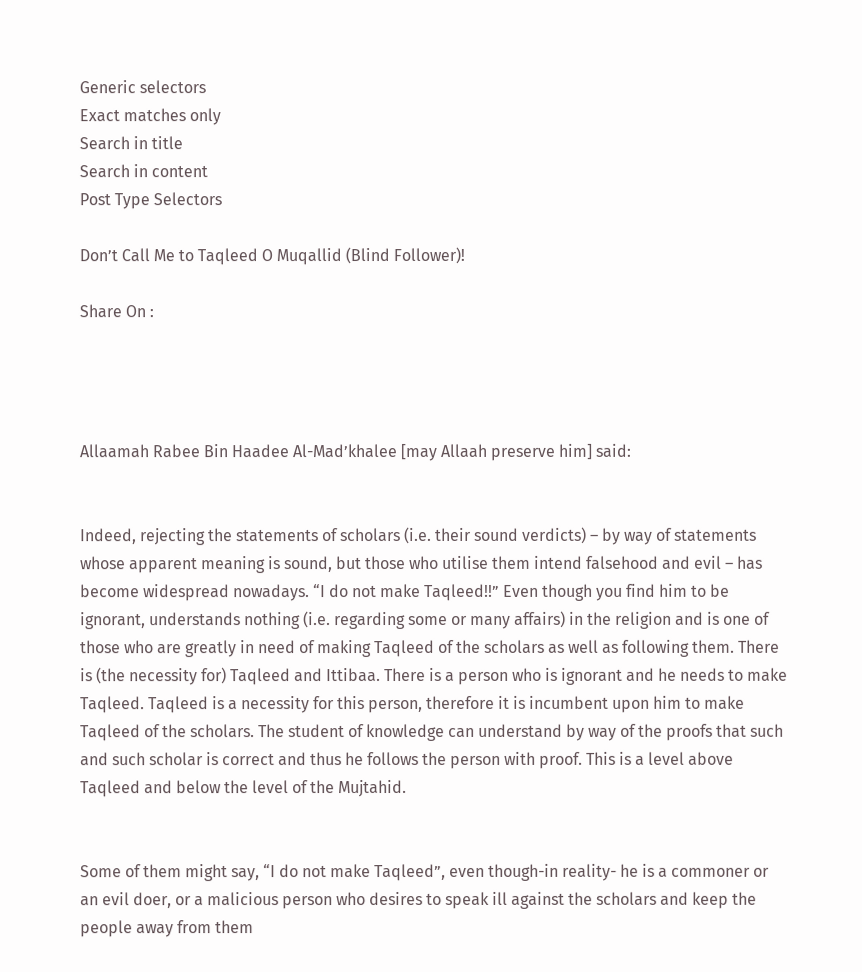Generic selectors
Exact matches only
Search in title
Search in content
Post Type Selectors

Don’t Call Me to Taqleed O Muqallid (Blind Follower)!

Share On :




Allaamah Rabee Bin Haadee Al-Mad’khalee [may Allaah preserve him] said:


Indeed, rejecting the statements of scholars (i.e. their sound verdicts) – by way of statements whose apparent meaning is sound, but those who utilise them intend falsehood and evil – has become widespread nowadays. “I do not make Taqleed!!” Even though you find him to be ignorant, understands nothing (i.e. regarding some or many affairs) in the religion and is one of those who are greatly in need of making Taqleed of the scholars as well as following them. There is (the necessity for) Taqleed and Ittibaa. There is a person who is ignorant and he needs to make Taqleed. Taqleed is a necessity for this person, therefore it is incumbent upon him to make Taqleed of the scholars. The student of knowledge can understand by way of the proofs that such and such scholar is correct and thus he follows the person with proof. This is a level above Taqleed and below the level of the Mujtahid.


Some of them might say, “I do not make Taqleed”, even though-in reality- he is a commoner or an evil doer, or a malicious person who desires to speak ill against the scholars and keep the people away from them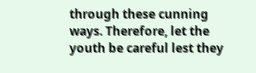through these cunning ways. Therefore, let the youth be careful lest they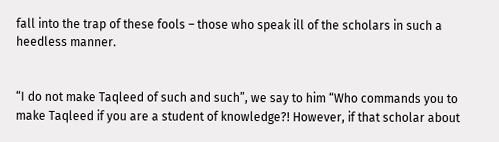fall into the trap of these fools – those who speak ill of the scholars in such a heedless manner.


“I do not make Taqleed of such and such”, we say to him “Who commands you to make Taqleed if you are a student of knowledge?! However, if that scholar about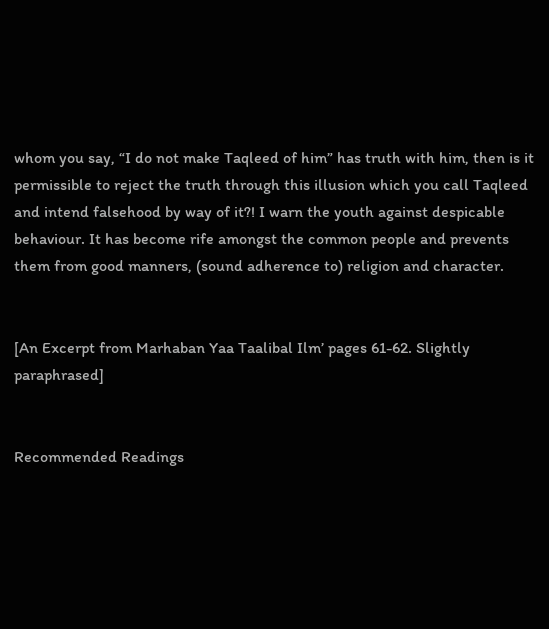whom you say, “I do not make Taqleed of him” has truth with him, then is it permissible to reject the truth through this illusion which you call Taqleed and intend falsehood by way of it?! I warn the youth against despicable behaviour. It has become rife amongst the common people and prevents them from good manners, (sound adherence to) religion and character.


[An Excerpt from Marhaban Yaa Taalibal Ilm’ pages 61-62. Slightly paraphrased]


Recommended Readings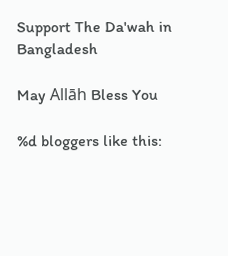Support The Da'wah in Bangladesh

May Allāh Bless You

%d bloggers like this: